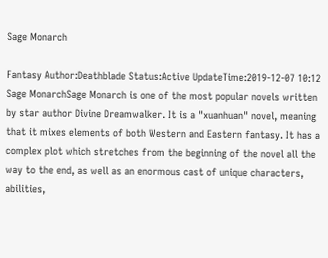Sage Monarch

Fantasy Author:Deathblade Status:Active UpdateTime:2019-12-07 10:12
Sage MonarchSage Monarch is one of the most popular novels written by star author Divine Dreamwalker. It is a "xuanhuan" novel, meaning that it mixes elements of both Western and Eastern fantasy. It has a complex plot which stretches from the beginning of the novel all the way to the end, as well as an enormous cast of unique characters, abilities,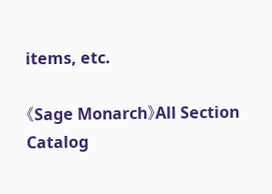items, etc.

《Sage Monarch》All Section Catalog